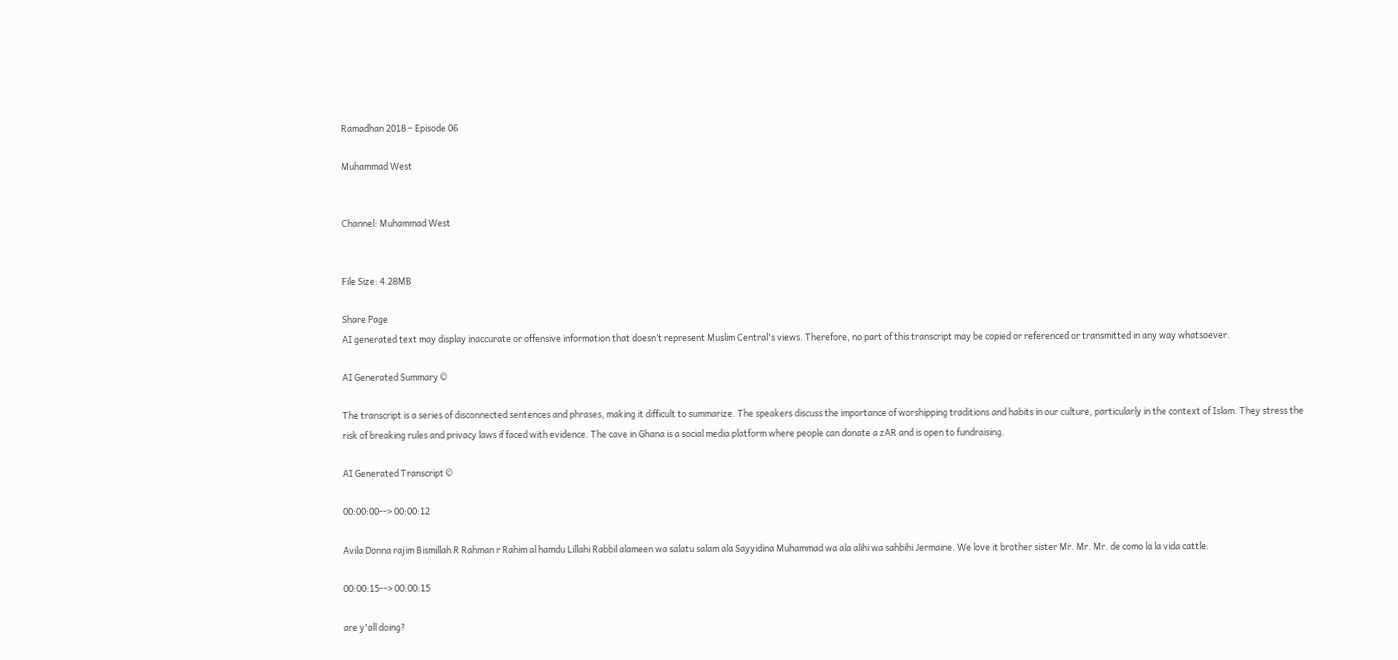Ramadhan 2018 – Episode 06

Muhammad West


Channel: Muhammad West


File Size: 4.28MB

Share Page
AI generated text may display inaccurate or offensive information that doesn’t represent Muslim Central's views. Therefore, no part of this transcript may be copied or referenced or transmitted in any way whatsoever.

AI Generated Summary ©

The transcript is a series of disconnected sentences and phrases, making it difficult to summarize. The speakers discuss the importance of worshipping traditions and habits in our culture, particularly in the context of Islam. They stress the risk of breaking rules and privacy laws if faced with evidence. The cave in Ghana is a social media platform where people can donate a zAR and is open to fundraising.

AI Generated Transcript ©

00:00:00--> 00:00:12

Avila Donna rajim Bismillah R Rahman r Rahim al hamdu Lillahi Rabbil alameen wa salatu salam ala Sayyidina Muhammad wa ala alihi wa sahbihi Jermaine. We love it brother sister Mr. Mr. Mr. de como la la vida cattle.

00:00:15--> 00:00:15

are y'all doing?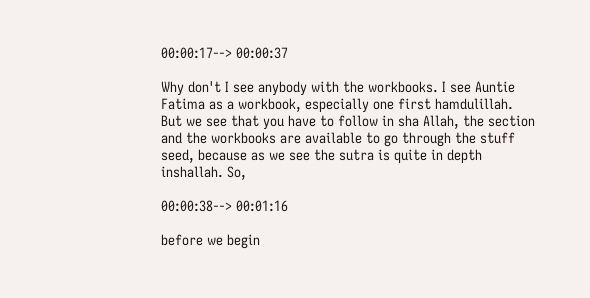00:00:17--> 00:00:37

Why don't I see anybody with the workbooks. I see Auntie Fatima as a workbook, especially one first hamdulillah. But we see that you have to follow in sha Allah, the section and the workbooks are available to go through the stuff seed, because as we see the sutra is quite in depth inshallah. So,

00:00:38--> 00:01:16

before we begin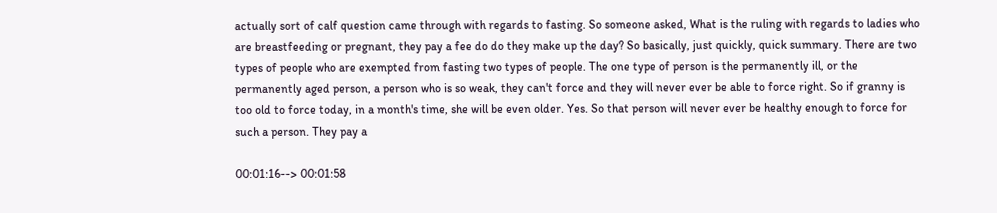actually sort of calf question came through with regards to fasting. So someone asked, What is the ruling with regards to ladies who are breastfeeding or pregnant, they pay a fee do do they make up the day? So basically, just quickly, quick summary. There are two types of people who are exempted from fasting two types of people. The one type of person is the permanently ill, or the permanently aged person, a person who is so weak, they can't force and they will never ever be able to force right. So if granny is too old to force today, in a month's time, she will be even older. Yes. So that person will never ever be healthy enough to force for such a person. They pay a

00:01:16--> 00:01:58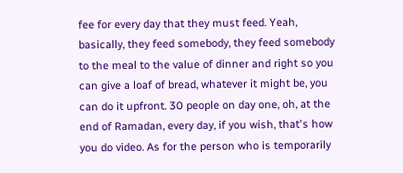fee for every day that they must feed. Yeah, basically, they feed somebody, they feed somebody to the meal to the value of dinner and right so you can give a loaf of bread, whatever it might be, you can do it upfront. 30 people on day one, oh, at the end of Ramadan, every day, if you wish, that's how you do video. As for the person who is temporarily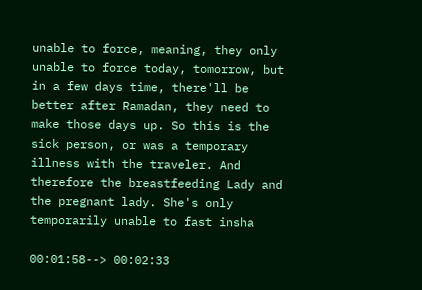unable to force, meaning, they only unable to force today, tomorrow, but in a few days time, there'll be better after Ramadan, they need to make those days up. So this is the sick person, or was a temporary illness with the traveler. And therefore the breastfeeding Lady and the pregnant lady. She's only temporarily unable to fast insha

00:01:58--> 00:02:33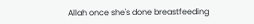Allah once she's done breastfeeding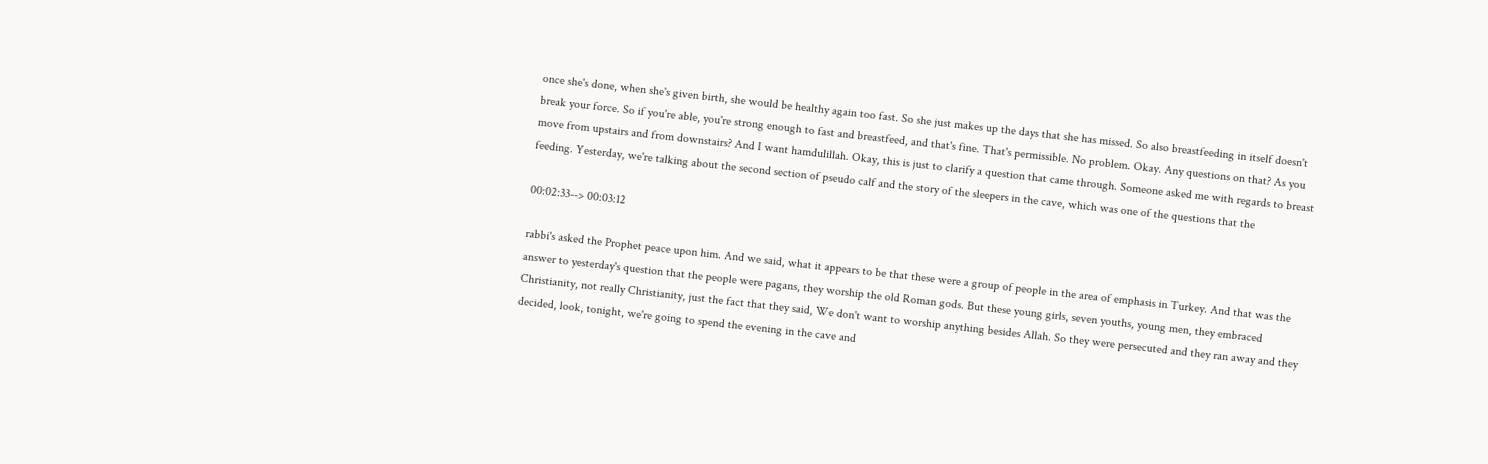once she's done, when she's given birth, she would be healthy again too fast. So she just makes up the days that she has missed. So also breastfeeding in itself doesn't break your force. So if you're able, you're strong enough to fast and breastfeed, and that's fine. That's permissible. No problem. Okay. Any questions on that? As you move from upstairs and from downstairs? And I want hamdulillah. Okay, this is just to clarify a question that came through. Someone asked me with regards to breast feeding. Yesterday, we're talking about the second section of pseudo calf and the story of the sleepers in the cave, which was one of the questions that the

00:02:33--> 00:03:12

rabbi's asked the Prophet peace upon him. And we said, what it appears to be that these were a group of people in the area of emphasis in Turkey. And that was the answer to yesterday's question that the people were pagans, they worship the old Roman gods. But these young girls, seven youths, young men, they embraced Christianity, not really Christianity, just the fact that they said, We don't want to worship anything besides Allah. So they were persecuted and they ran away and they decided, look, tonight, we're going to spend the evening in the cave and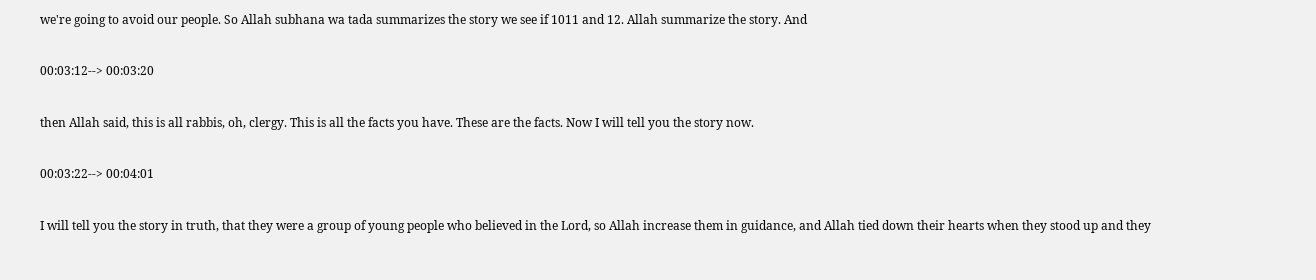we're going to avoid our people. So Allah subhana wa tada summarizes the story we see if 1011 and 12. Allah summarize the story. And

00:03:12--> 00:03:20

then Allah said, this is all rabbis, oh, clergy. This is all the facts you have. These are the facts. Now I will tell you the story now.

00:03:22--> 00:04:01

I will tell you the story in truth, that they were a group of young people who believed in the Lord, so Allah increase them in guidance, and Allah tied down their hearts when they stood up and they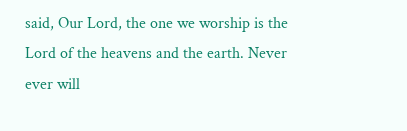said, Our Lord, the one we worship is the Lord of the heavens and the earth. Never ever will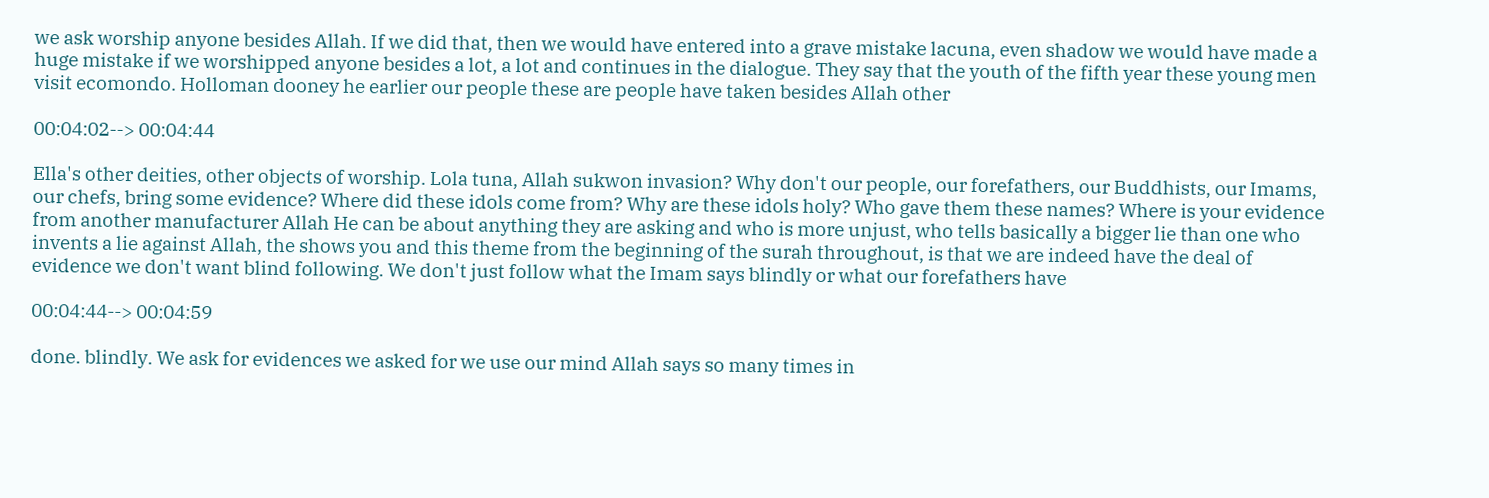we ask worship anyone besides Allah. If we did that, then we would have entered into a grave mistake lacuna, even shadow we would have made a huge mistake if we worshipped anyone besides a lot, a lot and continues in the dialogue. They say that the youth of the fifth year these young men visit ecomondo. Holloman dooney he earlier our people these are people have taken besides Allah other

00:04:02--> 00:04:44

Ella's other deities, other objects of worship. Lola tuna, Allah sukwon invasion? Why don't our people, our forefathers, our Buddhists, our Imams, our chefs, bring some evidence? Where did these idols come from? Why are these idols holy? Who gave them these names? Where is your evidence from another manufacturer Allah He can be about anything they are asking and who is more unjust, who tells basically a bigger lie than one who invents a lie against Allah, the shows you and this theme from the beginning of the surah throughout, is that we are indeed have the deal of evidence we don't want blind following. We don't just follow what the Imam says blindly or what our forefathers have

00:04:44--> 00:04:59

done. blindly. We ask for evidences we asked for we use our mind Allah says so many times in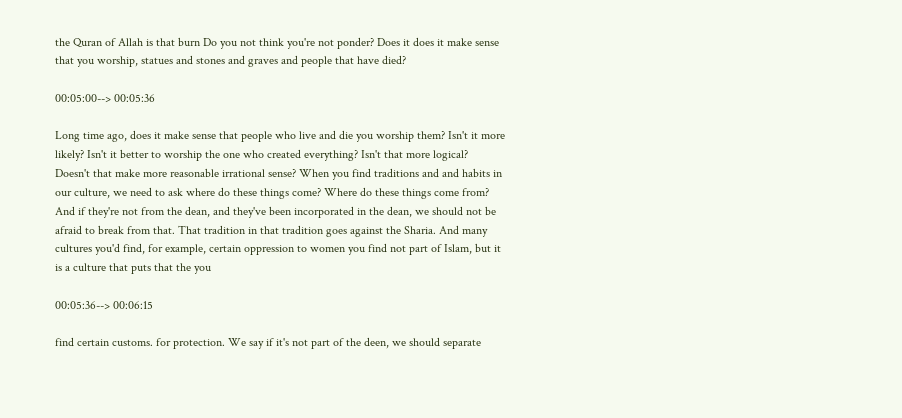the Quran of Allah is that burn Do you not think you're not ponder? Does it does it make sense that you worship, statues and stones and graves and people that have died?

00:05:00--> 00:05:36

Long time ago, does it make sense that people who live and die you worship them? Isn't it more likely? Isn't it better to worship the one who created everything? Isn't that more logical? Doesn't that make more reasonable irrational sense? When you find traditions and and habits in our culture, we need to ask where do these things come? Where do these things come from? And if they're not from the dean, and they've been incorporated in the dean, we should not be afraid to break from that. That tradition in that tradition goes against the Sharia. And many cultures you'd find, for example, certain oppression to women you find not part of Islam, but it is a culture that puts that the you

00:05:36--> 00:06:15

find certain customs. for protection. We say if it's not part of the deen, we should separate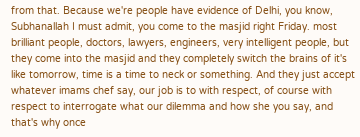from that. Because we're people have evidence of Delhi, you know, Subhanallah I must admit, you come to the masjid right Friday. most brilliant people, doctors, lawyers, engineers, very intelligent people, but they come into the masjid and they completely switch the brains of it's like tomorrow, time is a time to neck or something. And they just accept whatever imams chef say, our job is to with respect, of course with respect to interrogate what our dilemma and how she you say, and that's why once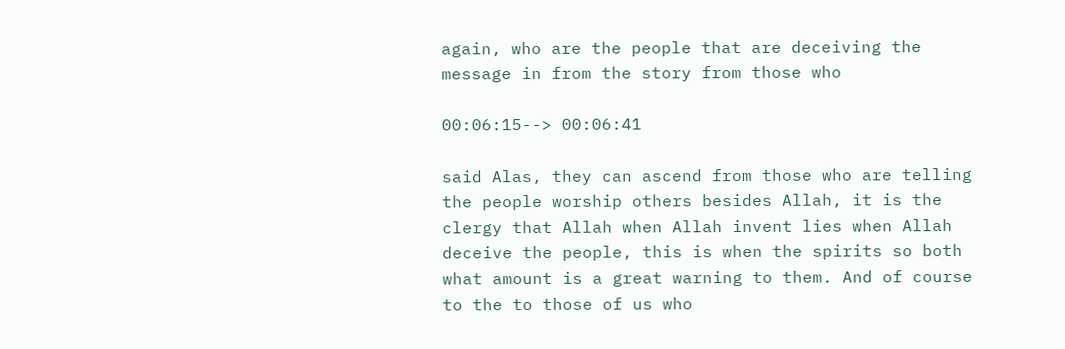again, who are the people that are deceiving the message in from the story from those who

00:06:15--> 00:06:41

said Alas, they can ascend from those who are telling the people worship others besides Allah, it is the clergy that Allah when Allah invent lies when Allah deceive the people, this is when the spirits so both what amount is a great warning to them. And of course to the to those of us who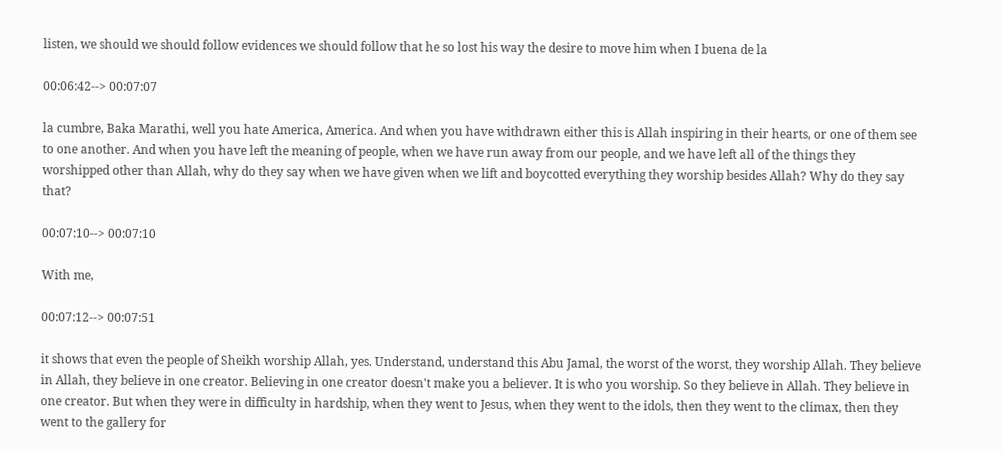listen, we should we should follow evidences we should follow that he so lost his way the desire to move him when I buena de la

00:06:42--> 00:07:07

la cumbre, Baka Marathi, well you hate America, America. And when you have withdrawn either this is Allah inspiring in their hearts, or one of them see to one another. And when you have left the meaning of people, when we have run away from our people, and we have left all of the things they worshipped other than Allah, why do they say when we have given when we lift and boycotted everything they worship besides Allah? Why do they say that?

00:07:10--> 00:07:10

With me,

00:07:12--> 00:07:51

it shows that even the people of Sheikh worship Allah, yes. Understand, understand this Abu Jamal, the worst of the worst, they worship Allah. They believe in Allah, they believe in one creator. Believing in one creator doesn't make you a believer. It is who you worship. So they believe in Allah. They believe in one creator. But when they were in difficulty in hardship, when they went to Jesus, when they went to the idols, then they went to the climax, then they went to the gallery for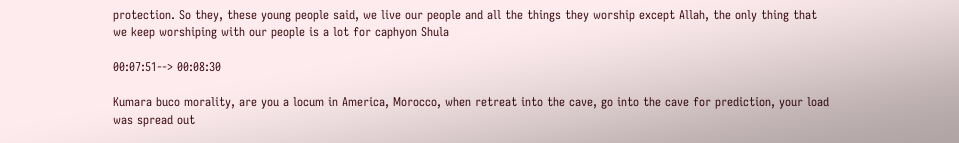protection. So they, these young people said, we live our people and all the things they worship except Allah, the only thing that we keep worshiping with our people is a lot for caphyon Shula

00:07:51--> 00:08:30

Kumara buco morality, are you a locum in America, Morocco, when retreat into the cave, go into the cave for prediction, your load was spread out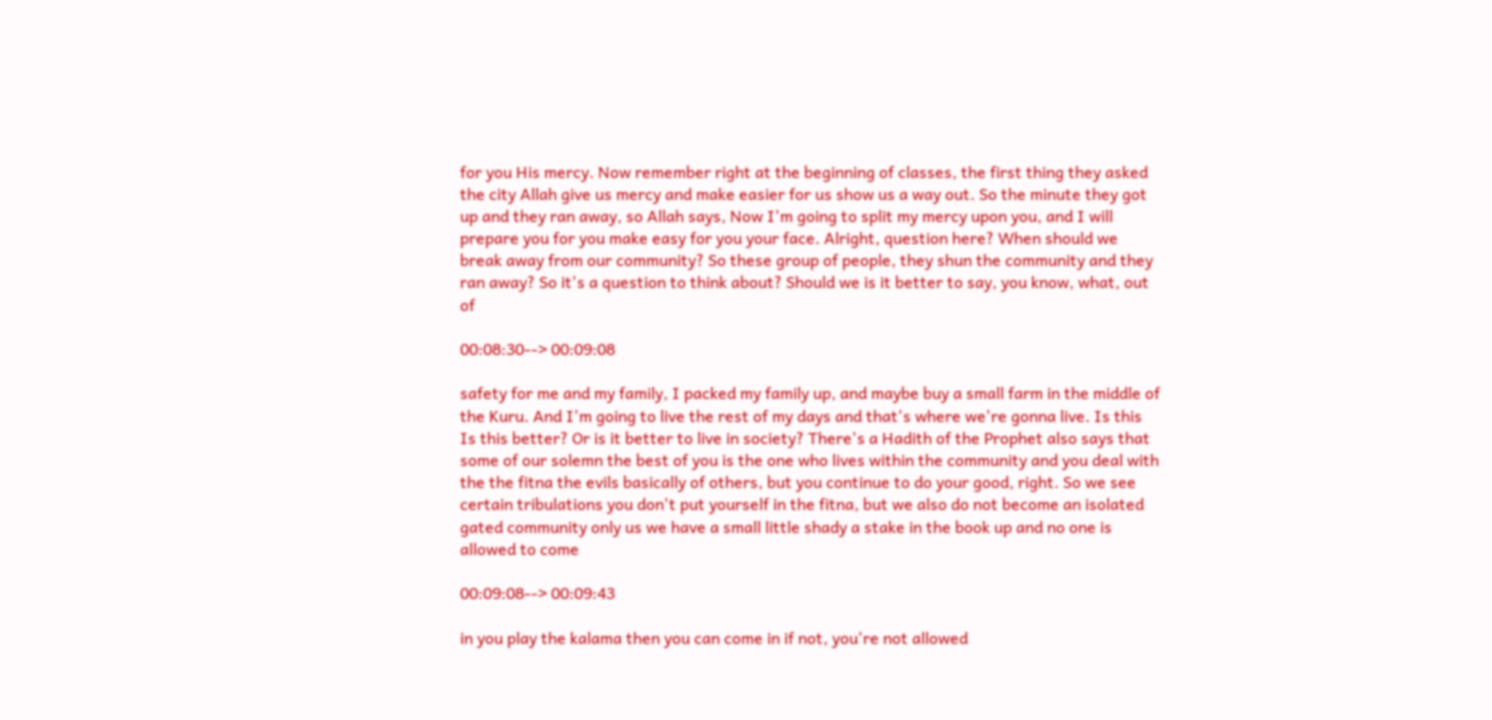for you His mercy. Now remember right at the beginning of classes, the first thing they asked the city Allah give us mercy and make easier for us show us a way out. So the minute they got up and they ran away, so Allah says, Now I'm going to split my mercy upon you, and I will prepare you for you make easy for you your face. Alright, question here? When should we break away from our community? So these group of people, they shun the community and they ran away? So it's a question to think about? Should we is it better to say, you know, what, out of

00:08:30--> 00:09:08

safety for me and my family, I packed my family up, and maybe buy a small farm in the middle of the Kuru. And I'm going to live the rest of my days and that's where we're gonna live. Is this Is this better? Or is it better to live in society? There's a Hadith of the Prophet also says that some of our solemn the best of you is the one who lives within the community and you deal with the the fitna the evils basically of others, but you continue to do your good, right. So we see certain tribulations you don't put yourself in the fitna, but we also do not become an isolated gated community only us we have a small little shady a stake in the book up and no one is allowed to come

00:09:08--> 00:09:43

in you play the kalama then you can come in if not, you're not allowed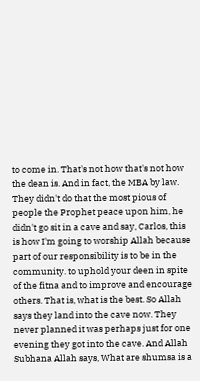to come in. That's not how that's not how the dean is. And in fact, the MBA by law. They didn't do that the most pious of people the Prophet peace upon him, he didn't go sit in a cave and say, Carlos, this is how I'm going to worship Allah because part of our responsibility is to be in the community. to uphold your deen in spite of the fitna and to improve and encourage others. That is, what is the best. So Allah says they land into the cave now. They never planned it was perhaps just for one evening they got into the cave. And Allah Subhana Allah says, What are shumsa is a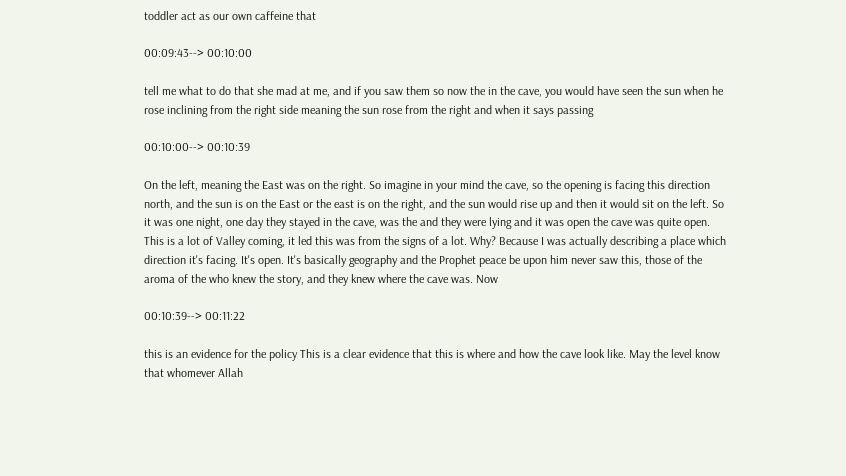toddler act as our own caffeine that

00:09:43--> 00:10:00

tell me what to do that she mad at me, and if you saw them so now the in the cave, you would have seen the sun when he rose inclining from the right side meaning the sun rose from the right and when it says passing

00:10:00--> 00:10:39

On the left, meaning the East was on the right. So imagine in your mind the cave, so the opening is facing this direction north, and the sun is on the East or the east is on the right, and the sun would rise up and then it would sit on the left. So it was one night, one day they stayed in the cave, was the and they were lying and it was open the cave was quite open. This is a lot of Valley coming, it led this was from the signs of a lot. Why? Because I was actually describing a place which direction it's facing. It's open. It's basically geography and the Prophet peace be upon him never saw this, those of the aroma of the who knew the story, and they knew where the cave was. Now

00:10:39--> 00:11:22

this is an evidence for the policy This is a clear evidence that this is where and how the cave look like. May the level know that whomever Allah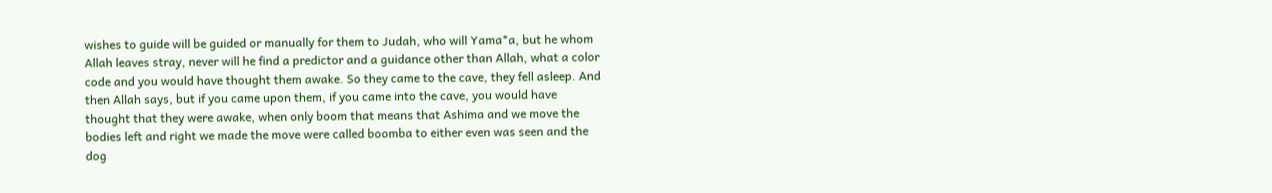wishes to guide will be guided or manually for them to Judah, who will Yama*a, but he whom Allah leaves stray, never will he find a predictor and a guidance other than Allah, what a color code and you would have thought them awake. So they came to the cave, they fell asleep. And then Allah says, but if you came upon them, if you came into the cave, you would have thought that they were awake, when only boom that means that Ashima and we move the bodies left and right we made the move were called boomba to either even was seen and the dog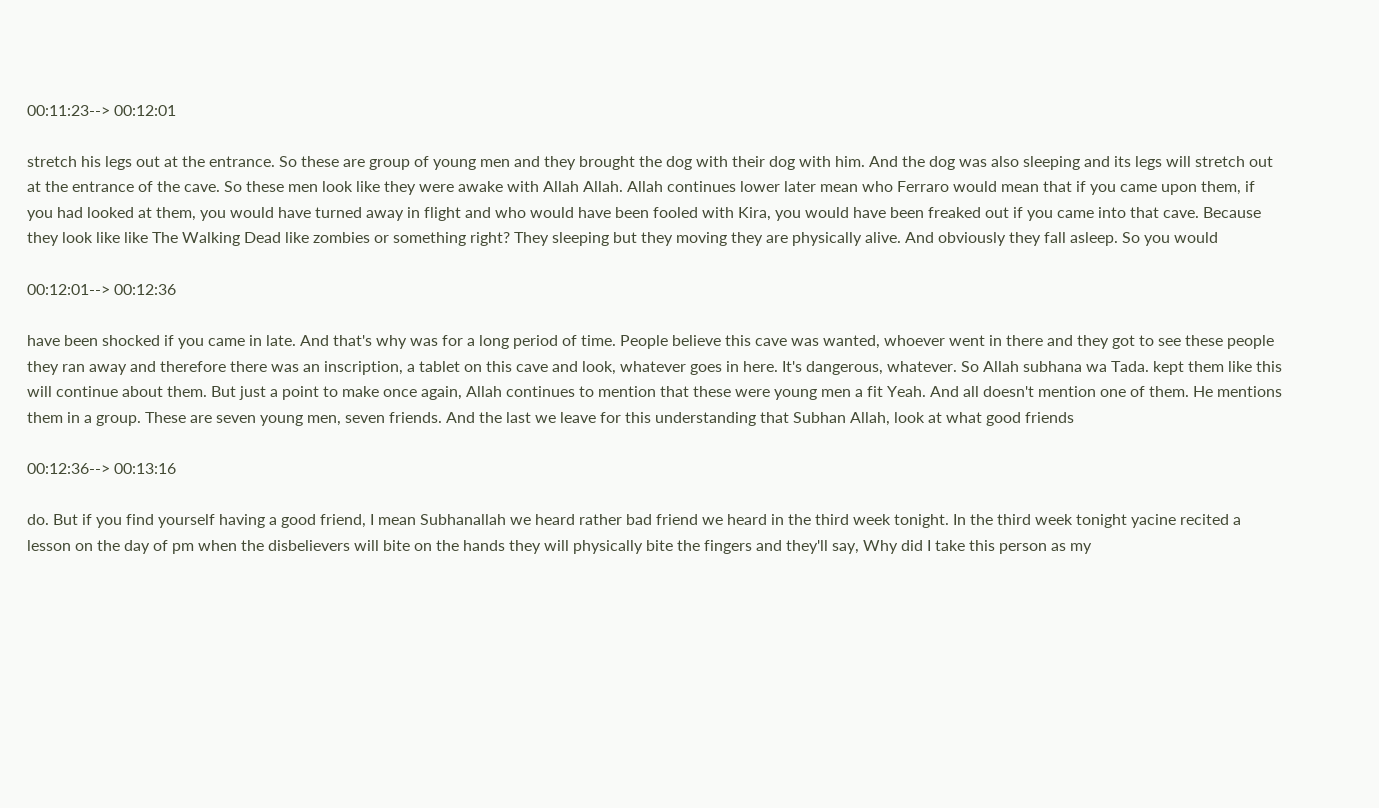00:11:23--> 00:12:01

stretch his legs out at the entrance. So these are group of young men and they brought the dog with their dog with him. And the dog was also sleeping and its legs will stretch out at the entrance of the cave. So these men look like they were awake with Allah Allah. Allah continues lower later mean who Ferraro would mean that if you came upon them, if you had looked at them, you would have turned away in flight and who would have been fooled with Kira, you would have been freaked out if you came into that cave. Because they look like like The Walking Dead like zombies or something right? They sleeping but they moving they are physically alive. And obviously they fall asleep. So you would

00:12:01--> 00:12:36

have been shocked if you came in late. And that's why was for a long period of time. People believe this cave was wanted, whoever went in there and they got to see these people they ran away and therefore there was an inscription, a tablet on this cave and look, whatever goes in here. It's dangerous, whatever. So Allah subhana wa Tada. kept them like this will continue about them. But just a point to make once again, Allah continues to mention that these were young men a fit Yeah. And all doesn't mention one of them. He mentions them in a group. These are seven young men, seven friends. And the last we leave for this understanding that Subhan Allah, look at what good friends

00:12:36--> 00:13:16

do. But if you find yourself having a good friend, I mean Subhanallah we heard rather bad friend we heard in the third week tonight. In the third week tonight yacine recited a lesson on the day of pm when the disbelievers will bite on the hands they will physically bite the fingers and they'll say, Why did I take this person as my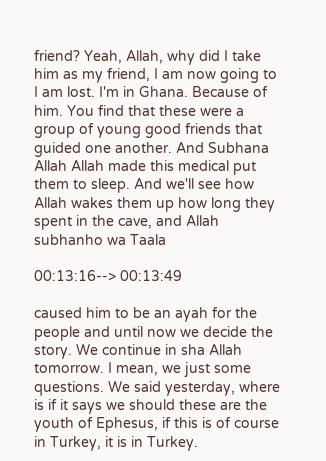friend? Yeah, Allah, why did I take him as my friend, I am now going to I am lost. I'm in Ghana. Because of him. You find that these were a group of young good friends that guided one another. And Subhana Allah Allah made this medical put them to sleep. And we'll see how Allah wakes them up how long they spent in the cave, and Allah subhanho wa Taala

00:13:16--> 00:13:49

caused him to be an ayah for the people and until now we decide the story. We continue in sha Allah tomorrow. I mean, we just some questions. We said yesterday, where is if it says we should these are the youth of Ephesus, if this is of course in Turkey, it is in Turkey.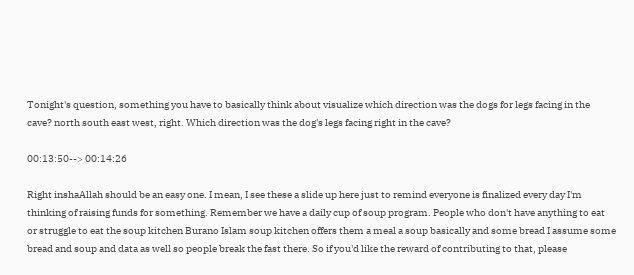Tonight's question, something you have to basically think about visualize which direction was the dogs for legs facing in the cave? north south east west, right. Which direction was the dog's legs facing right in the cave?

00:13:50--> 00:14:26

Right inshaAllah should be an easy one. I mean, I see these a slide up here just to remind everyone is finalized every day I'm thinking of raising funds for something. Remember we have a daily cup of soup program. People who don't have anything to eat or struggle to eat the soup kitchen Burano Islam soup kitchen offers them a meal a soup basically and some bread I assume some bread and soup and data as well so people break the fast there. So if you'd like the reward of contributing to that, please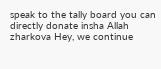speak to the tally board you can directly donate insha Allah zharkova Hey, we continue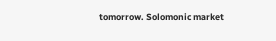tomorrow. Solomonic market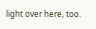light over here, too.